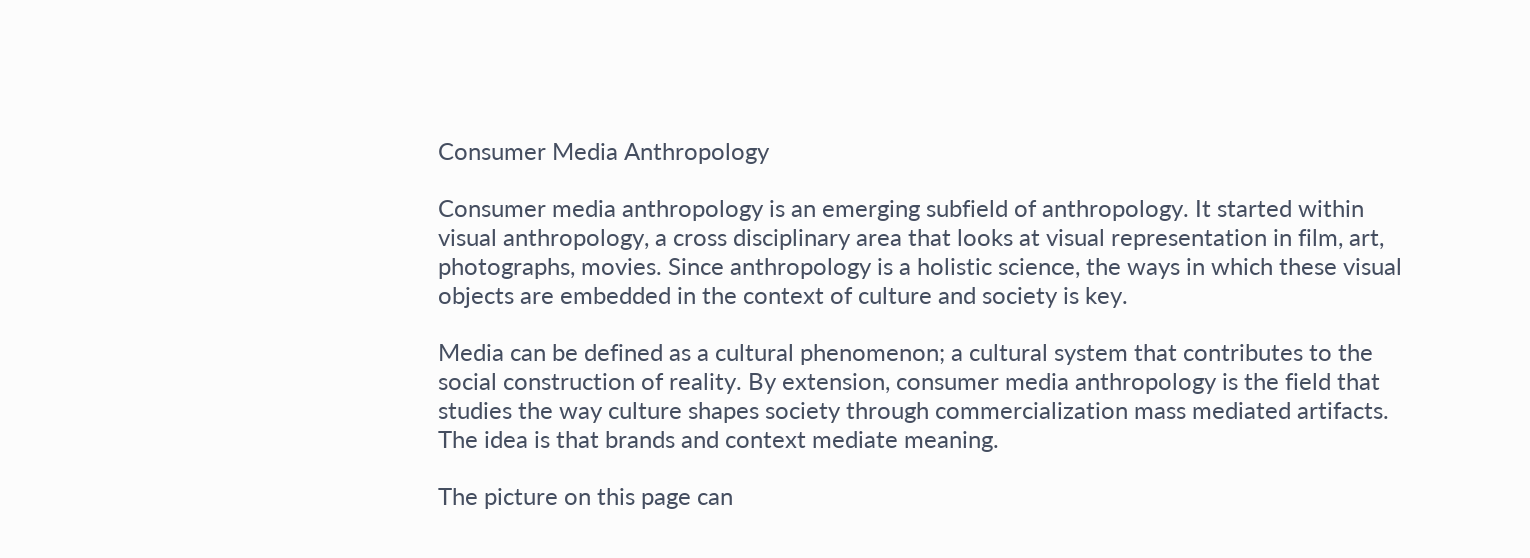Consumer Media Anthropology

Consumer media anthropology is an emerging subfield of anthropology. It started within visual anthropology, a cross disciplinary area that looks at visual representation in film, art, photographs, movies. Since anthropology is a holistic science, the ways in which these visual objects are embedded in the context of culture and society is key.

Media can be defined as a cultural phenomenon; a cultural system that contributes to the social construction of reality. By extension, consumer media anthropology is the field that studies the way culture shapes society through commercialization mass mediated artifacts.  The idea is that brands and context mediate meaning.

The picture on this page can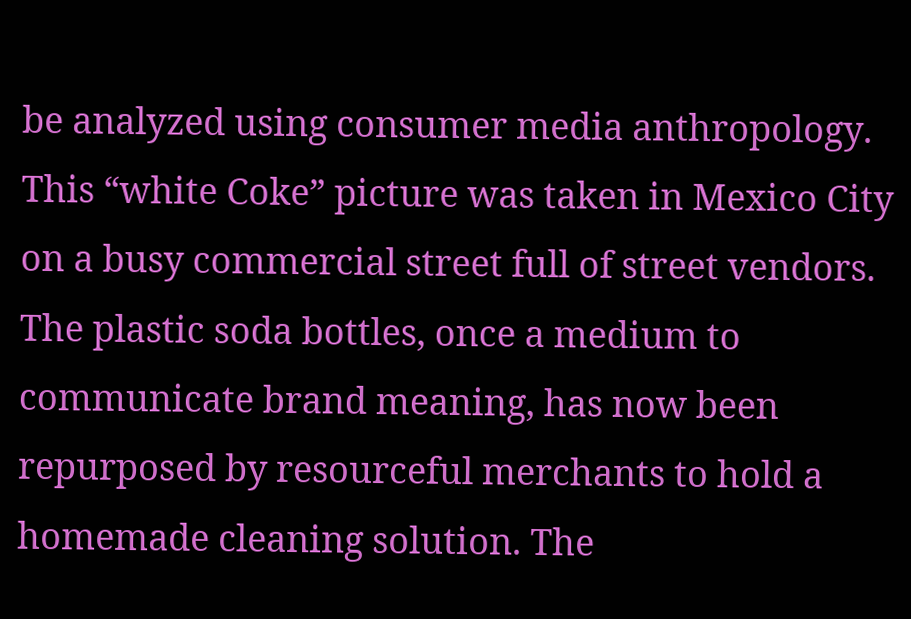be analyzed using consumer media anthropology.  This “white Coke” picture was taken in Mexico City on a busy commercial street full of street vendors. The plastic soda bottles, once a medium to communicate brand meaning, has now been repurposed by resourceful merchants to hold a homemade cleaning solution. The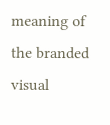meaning of the branded visual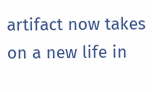artifact now takes on a new life in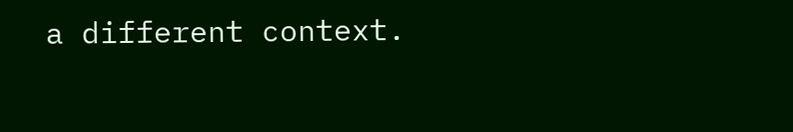a different context.